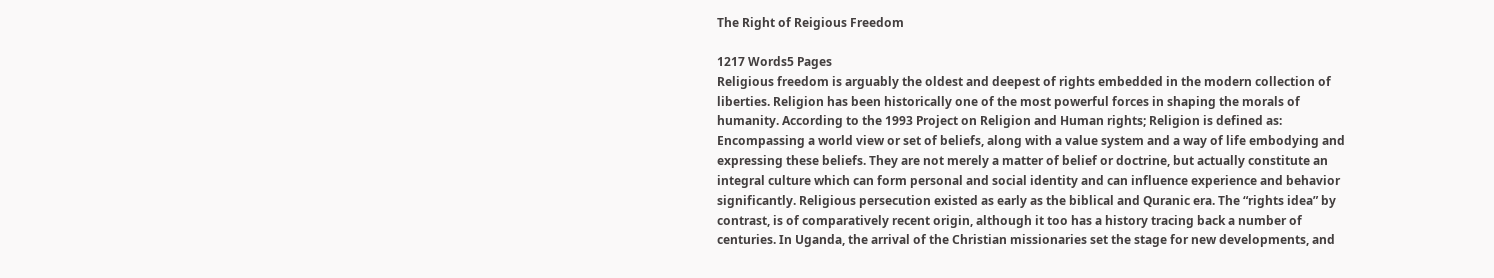The Right of Reigious Freedom

1217 Words5 Pages
Religious freedom is arguably the oldest and deepest of rights embedded in the modern collection of liberties. Religion has been historically one of the most powerful forces in shaping the morals of humanity. According to the 1993 Project on Religion and Human rights; Religion is defined as: Encompassing a world view or set of beliefs, along with a value system and a way of life embodying and expressing these beliefs. They are not merely a matter of belief or doctrine, but actually constitute an integral culture which can form personal and social identity and can influence experience and behavior significantly. Religious persecution existed as early as the biblical and Quranic era. The “rights idea” by contrast, is of comparatively recent origin, although it too has a history tracing back a number of centuries. In Uganda, the arrival of the Christian missionaries set the stage for new developments, and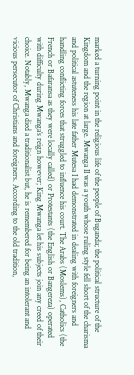marked a turning point in the religious life of the people of Buganda; the political structure of the Kingdom and the region at large. Mwanga II was a youth whose ruling style fell short of the charisma and political astuteness his late father Mutesa I had demonstrated in dealing with foreigners and handling conflicting forces that struggled to influence his court. The Arabs (Moslems), Catholics (the French or Bafaransa as they were locally called) or Protestants (the English or Bangereza) operated with difficulty during Mwanga’s reign however; King Mwanga let his subjects join any creed of their choice. Notably, Mwanga died a traditionalist but, he is remembered for being an intolerant and vicious persecutor of Christians and foreigners. According to the old tradition,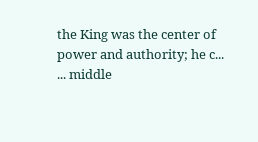the King was the center of power and authority; he c... ... middle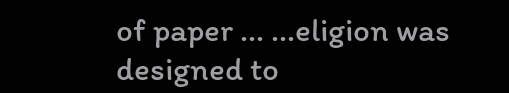of paper ... ...eligion was designed to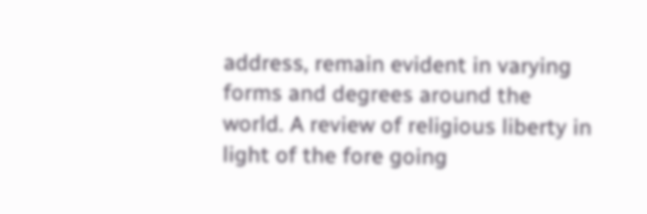address, remain evident in varying forms and degrees around the world. A review of religious liberty in light of the fore going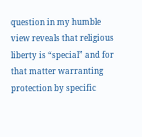question in my humble view reveals that religious liberty is “special” and for that matter warranting protection by specific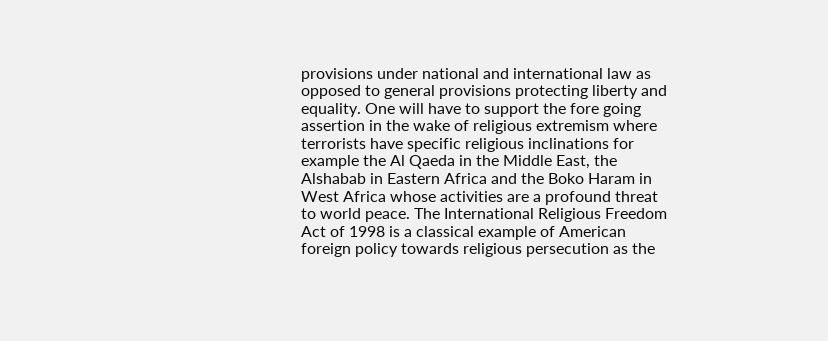provisions under national and international law as opposed to general provisions protecting liberty and equality. One will have to support the fore going assertion in the wake of religious extremism where terrorists have specific religious inclinations for example the Al Qaeda in the Middle East, the Alshabab in Eastern Africa and the Boko Haram in West Africa whose activities are a profound threat to world peace. The International Religious Freedom Act of 1998 is a classical example of American foreign policy towards religious persecution as the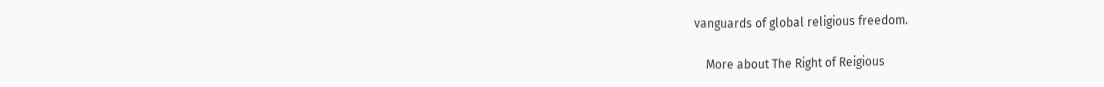vanguards of global religious freedom.

    More about The Right of Reigious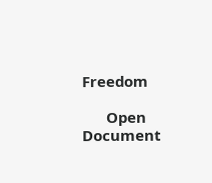Freedom

      Open Document